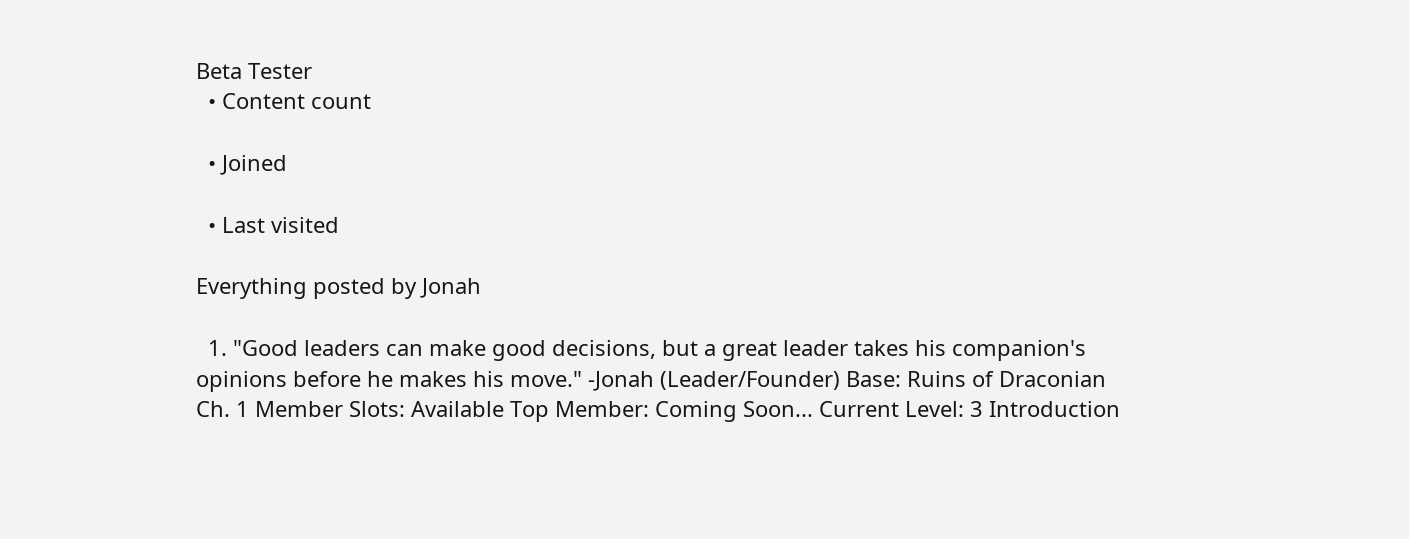Beta Tester
  • Content count

  • Joined

  • Last visited

Everything posted by Jonah

  1. "Good leaders can make good decisions, but a great leader takes his companion's opinions before he makes his move." -Jonah (Leader/Founder) Base: Ruins of Draconian Ch. 1 Member Slots: Available Top Member: Coming Soon... Current Level: 3 Introduction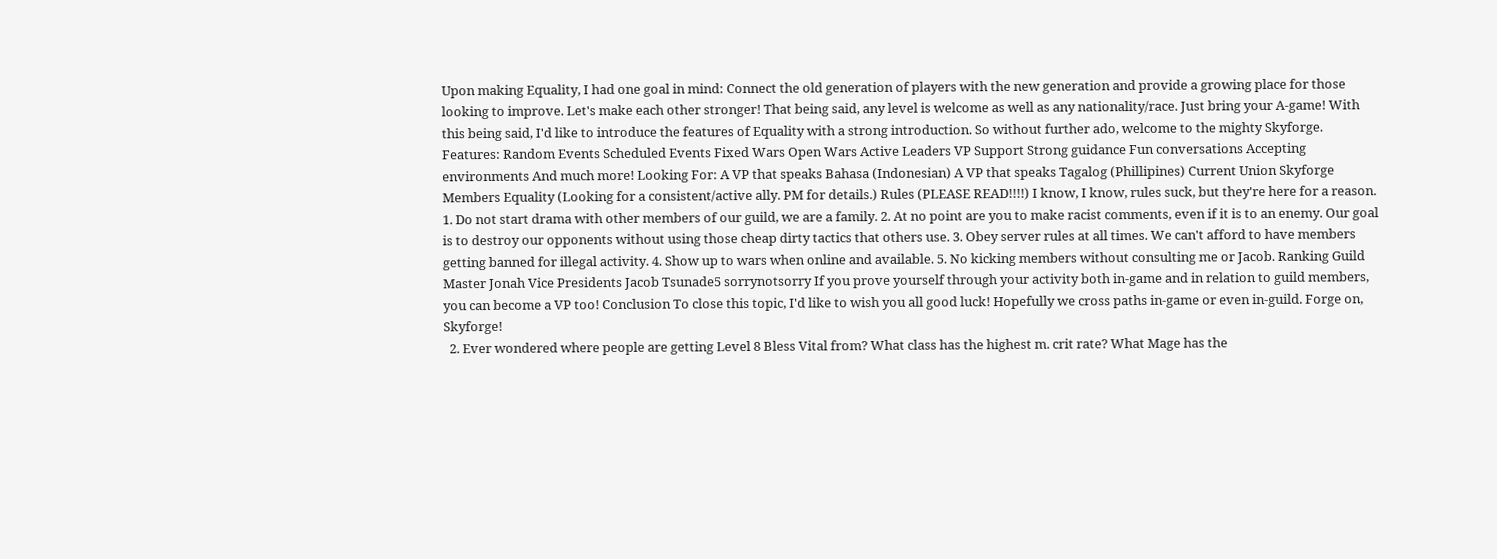Upon making Equality, I had one goal in mind: Connect the old generation of players with the new generation and provide a growing place for those looking to improve. Let's make each other stronger! That being said, any level is welcome as well as any nationality/race. Just bring your A-game! With this being said, I'd like to introduce the features of Equality with a strong introduction. So without further ado, welcome to the mighty Skyforge. Features: Random Events Scheduled Events Fixed Wars Open Wars Active Leaders VP Support Strong guidance Fun conversations Accepting environments And much more! Looking For: A VP that speaks Bahasa (Indonesian) A VP that speaks Tagalog (Phillipines) Current Union Skyforge Members Equality (Looking for a consistent/active ally. PM for details.) Rules (PLEASE READ!!!!) I know, I know, rules suck, but they're here for a reason. 1. Do not start drama with other members of our guild, we are a family. 2. At no point are you to make racist comments, even if it is to an enemy. Our goal is to destroy our opponents without using those cheap dirty tactics that others use. 3. Obey server rules at all times. We can't afford to have members getting banned for illegal activity. 4. Show up to wars when online and available. 5. No kicking members without consulting me or Jacob. Ranking Guild Master Jonah Vice Presidents Jacob Tsunade5 sorrynotsorry If you prove yourself through your activity both in-game and in relation to guild members, you can become a VP too! Conclusion To close this topic, I'd like to wish you all good luck! Hopefully we cross paths in-game or even in-guild. Forge on, Skyforge!
  2. Ever wondered where people are getting Level 8 Bless Vital from? What class has the highest m. crit rate? What Mage has the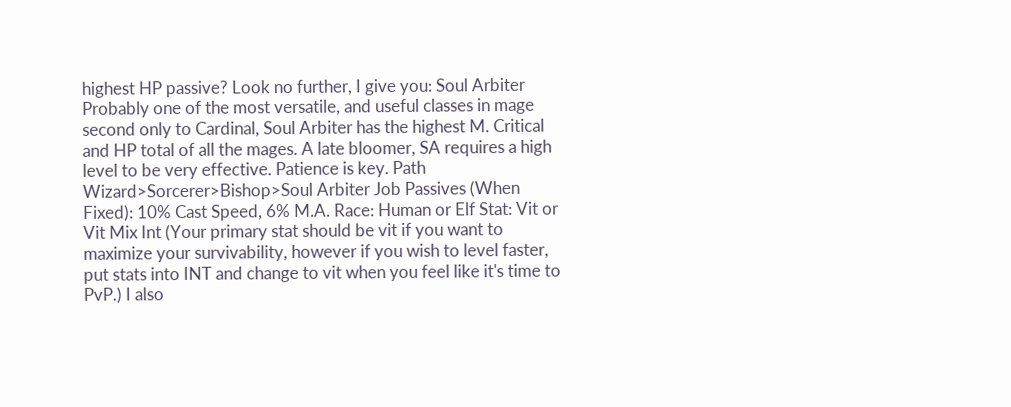highest HP passive? Look no further, I give you: Soul Arbiter Probably one of the most versatile, and useful classes in mage second only to Cardinal, Soul Arbiter has the highest M. Critical and HP total of all the mages. A late bloomer, SA requires a high level to be very effective. Patience is key. Path Wizard>Sorcerer>Bishop>Soul Arbiter Job Passives (When Fixed): 10% Cast Speed, 6% M.A. Race: Human or Elf Stat: Vit or Vit Mix Int (Your primary stat should be vit if you want to maximize your survivability, however if you wish to level faster, put stats into INT and change to vit when you feel like it's time to PvP.) I also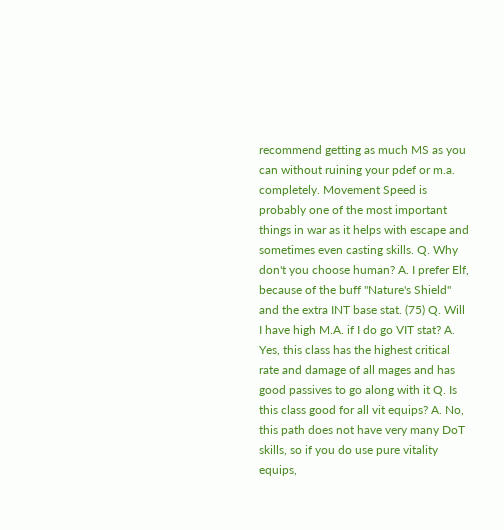recommend getting as much MS as you can without ruining your pdef or m.a. completely. Movement Speed is probably one of the most important things in war as it helps with escape and sometimes even casting skills. Q. Why don't you choose human? A. I prefer Elf, because of the buff "Nature's Shield" and the extra INT base stat. (75) Q. Will I have high M.A. if I do go VIT stat? A. Yes, this class has the highest critical rate and damage of all mages and has good passives to go along with it Q. Is this class good for all vit equips? A. No, this path does not have very many DoT skills, so if you do use pure vitality equips,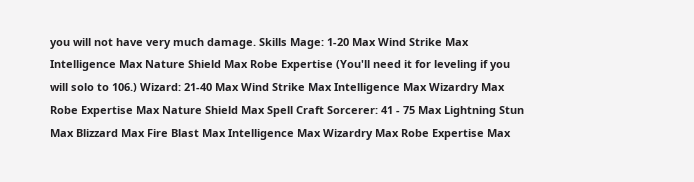you will not have very much damage. Skills Mage: 1-20 Max Wind Strike Max Intelligence Max Nature Shield Max Robe Expertise (You'll need it for leveling if you will solo to 106.) Wizard: 21-40 Max Wind Strike Max Intelligence Max Wizardry Max Robe Expertise Max Nature Shield Max Spell Craft Sorcerer: 41 - 75 Max Lightning Stun Max Blizzard Max Fire Blast Max Intelligence Max Wizardry Max Robe Expertise Max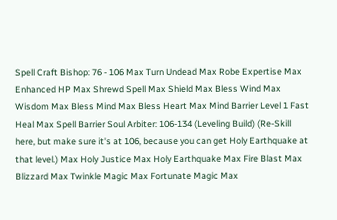Spell Craft Bishop: 76 - 106 Max Turn Undead Max Robe Expertise Max Enhanced HP Max Shrewd Spell Max Shield Max Bless Wind Max Wisdom Max Bless Mind Max Bless Heart Max Mind Barrier Level 1 Fast Heal Max Spell Barrier Soul Arbiter: 106-134 (Leveling Build) (Re-Skill here, but make sure it's at 106, because you can get Holy Earthquake at that level.) Max Holy Justice Max Holy Earthquake Max Fire Blast Max Blizzard Max Twinkle Magic Max Fortunate Magic Max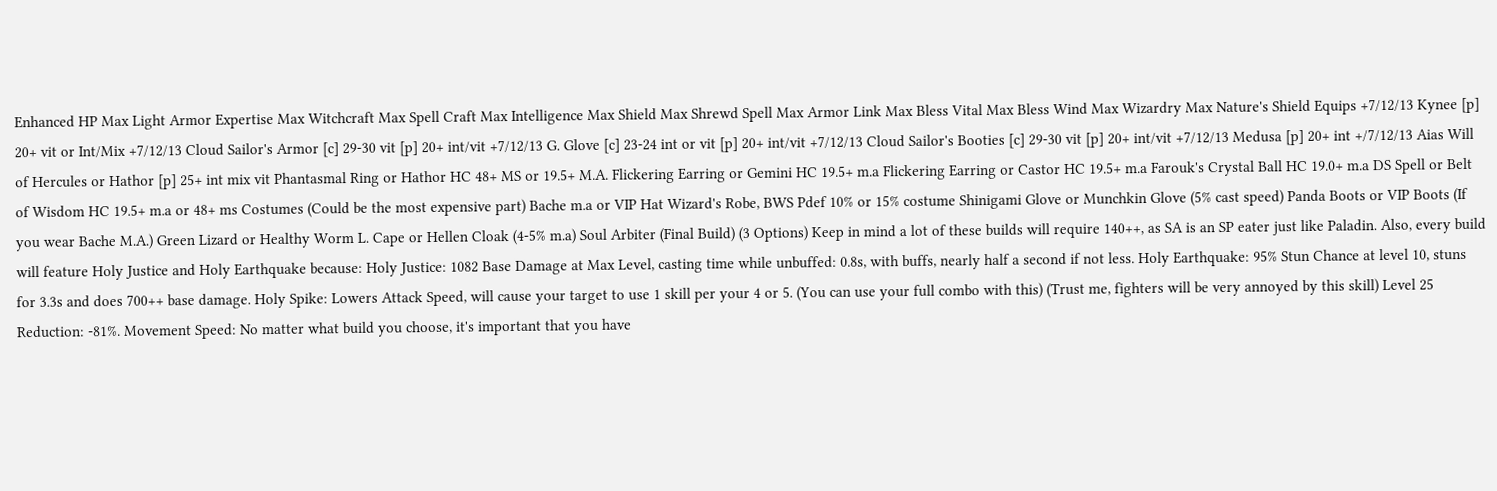Enhanced HP Max Light Armor Expertise Max Witchcraft Max Spell Craft Max Intelligence Max Shield Max Shrewd Spell Max Armor Link Max Bless Vital Max Bless Wind Max Wizardry Max Nature's Shield Equips +7/12/13 Kynee [p] 20+ vit or Int/Mix +7/12/13 Cloud Sailor's Armor [c] 29-30 vit [p] 20+ int/vit +7/12/13 G. Glove [c] 23-24 int or vit [p] 20+ int/vit +7/12/13 Cloud Sailor's Booties [c] 29-30 vit [p] 20+ int/vit +7/12/13 Medusa [p] 20+ int +/7/12/13 Aias Will of Hercules or Hathor [p] 25+ int mix vit Phantasmal Ring or Hathor HC 48+ MS or 19.5+ M.A. Flickering Earring or Gemini HC 19.5+ m.a Flickering Earring or Castor HC 19.5+ m.a Farouk's Crystal Ball HC 19.0+ m.a DS Spell or Belt of Wisdom HC 19.5+ m.a or 48+ ms Costumes (Could be the most expensive part) Bache m.a or VIP Hat Wizard's Robe, BWS Pdef 10% or 15% costume Shinigami Glove or Munchkin Glove (5% cast speed) Panda Boots or VIP Boots (If you wear Bache M.A.) Green Lizard or Healthy Worm L. Cape or Hellen Cloak (4-5% m.a) Soul Arbiter (Final Build) (3 Options) Keep in mind a lot of these builds will require 140++, as SA is an SP eater just like Paladin. Also, every build will feature Holy Justice and Holy Earthquake because: Holy Justice: 1082 Base Damage at Max Level, casting time while unbuffed: 0.8s, with buffs, nearly half a second if not less. Holy Earthquake: 95% Stun Chance at level 10, stuns for 3.3s and does 700++ base damage. Holy Spike: Lowers Attack Speed, will cause your target to use 1 skill per your 4 or 5. (You can use your full combo with this) (Trust me, fighters will be very annoyed by this skill) Level 25 Reduction: -81%. Movement Speed: No matter what build you choose, it's important that you have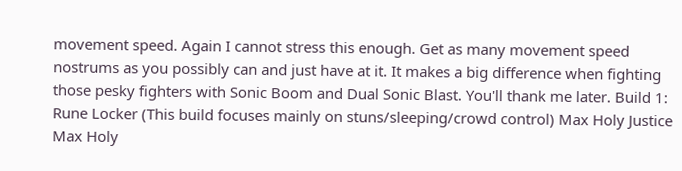movement speed. Again I cannot stress this enough. Get as many movement speed nostrums as you possibly can and just have at it. It makes a big difference when fighting those pesky fighters with Sonic Boom and Dual Sonic Blast. You'll thank me later. Build 1: Rune Locker (This build focuses mainly on stuns/sleeping/crowd control) Max Holy Justice Max Holy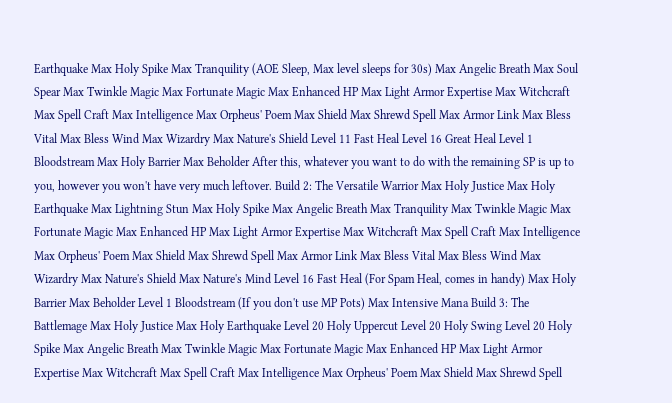Earthquake Max Holy Spike Max Tranquility (AOE Sleep, Max level sleeps for 30s) Max Angelic Breath Max Soul Spear Max Twinkle Magic Max Fortunate Magic Max Enhanced HP Max Light Armor Expertise Max Witchcraft Max Spell Craft Max Intelligence Max Orpheus' Poem Max Shield Max Shrewd Spell Max Armor Link Max Bless Vital Max Bless Wind Max Wizardry Max Nature's Shield Level 11 Fast Heal Level 16 Great Heal Level 1 Bloodstream Max Holy Barrier Max Beholder After this, whatever you want to do with the remaining SP is up to you, however you won't have very much leftover. Build 2: The Versatile Warrior Max Holy Justice Max Holy Earthquake Max Lightning Stun Max Holy Spike Max Angelic Breath Max Tranquility Max Twinkle Magic Max Fortunate Magic Max Enhanced HP Max Light Armor Expertise Max Witchcraft Max Spell Craft Max Intelligence Max Orpheus' Poem Max Shield Max Shrewd Spell Max Armor Link Max Bless Vital Max Bless Wind Max Wizardry Max Nature's Shield Max Nature's Mind Level 16 Fast Heal (For Spam Heal, comes in handy) Max Holy Barrier Max Beholder Level 1 Bloodstream (If you don't use MP Pots) Max Intensive Mana Build 3: The Battlemage Max Holy Justice Max Holy Earthquake Level 20 Holy Uppercut Level 20 Holy Swing Level 20 Holy Spike Max Angelic Breath Max Twinkle Magic Max Fortunate Magic Max Enhanced HP Max Light Armor Expertise Max Witchcraft Max Spell Craft Max Intelligence Max Orpheus' Poem Max Shield Max Shrewd Spell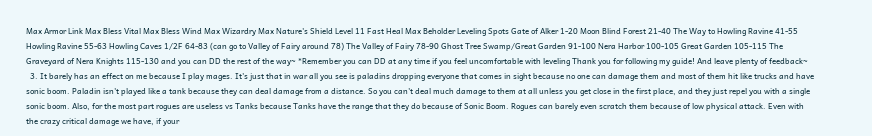Max Armor Link Max Bless Vital Max Bless Wind Max Wizardry Max Nature's Shield Level 11 Fast Heal Max Beholder Leveling Spots Gate of Alker 1-20 Moon Blind Forest 21-40 The Way to Howling Ravine 41-55 Howling Ravine 55-63 Howling Caves 1/2F 64-83 (can go to Valley of Fairy around 78) The Valley of Fairy 78-90 Ghost Tree Swamp/Great Garden 91-100 Nera Harbor 100-105 Great Garden 105-115 The Graveyard of Nera Knights 115-130 and you can DD the rest of the way~ *Remember you can DD at any time if you feel uncomfortable with leveling Thank you for following my guide! And leave plenty of feedback~
  3. It barely has an effect on me because I play mages. It's just that in war all you see is paladins dropping everyone that comes in sight because no one can damage them and most of them hit like trucks and have sonic boom. Paladin isn't played like a tank because they can deal damage from a distance. So you can't deal much damage to them at all unless you get close in the first place, and they just repel you with a single sonic boom. Also, for the most part rogues are useless vs Tanks because Tanks have the range that they do because of Sonic Boom. Rogues can barely even scratch them because of low physical attack. Even with the crazy critical damage we have, if your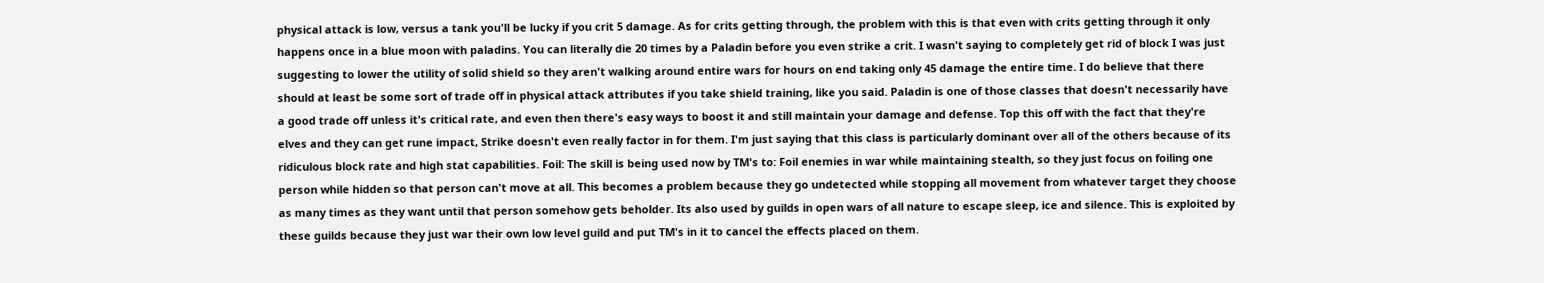physical attack is low, versus a tank you'll be lucky if you crit 5 damage. As for crits getting through, the problem with this is that even with crits getting through it only happens once in a blue moon with paladins. You can literally die 20 times by a Paladin before you even strike a crit. I wasn't saying to completely get rid of block I was just suggesting to lower the utility of solid shield so they aren't walking around entire wars for hours on end taking only 45 damage the entire time. I do believe that there should at least be some sort of trade off in physical attack attributes if you take shield training, like you said. Paladin is one of those classes that doesn't necessarily have a good trade off unless it's critical rate, and even then there's easy ways to boost it and still maintain your damage and defense. Top this off with the fact that they're elves and they can get rune impact, Strike doesn't even really factor in for them. I'm just saying that this class is particularly dominant over all of the others because of its ridiculous block rate and high stat capabilities. Foil: The skill is being used now by TM's to: Foil enemies in war while maintaining stealth, so they just focus on foiling one person while hidden so that person can't move at all. This becomes a problem because they go undetected while stopping all movement from whatever target they choose as many times as they want until that person somehow gets beholder. Its also used by guilds in open wars of all nature to escape sleep, ice and silence. This is exploited by these guilds because they just war their own low level guild and put TM's in it to cancel the effects placed on them.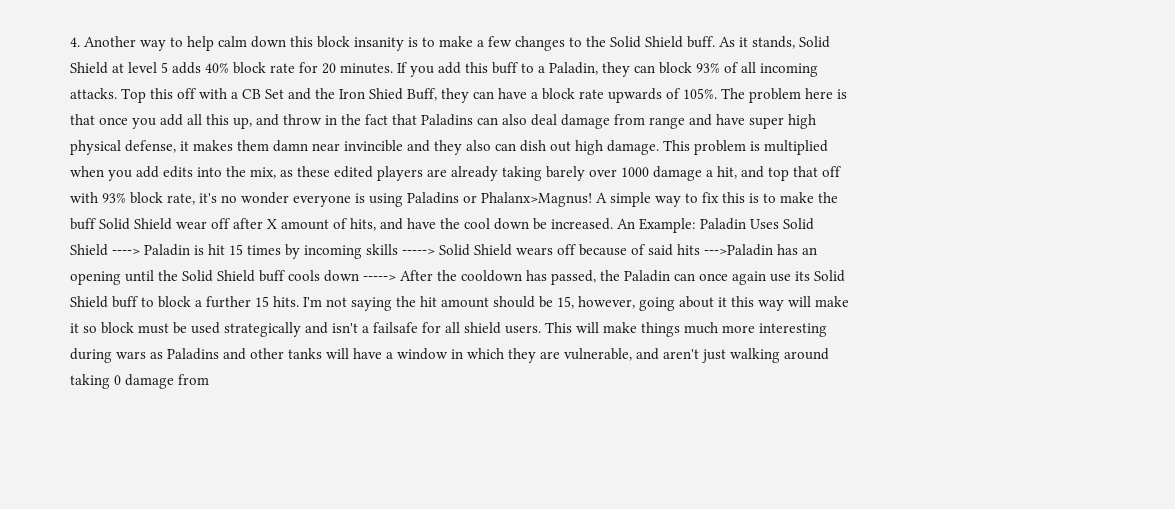4. Another way to help calm down this block insanity is to make a few changes to the Solid Shield buff. As it stands, Solid Shield at level 5 adds 40% block rate for 20 minutes. If you add this buff to a Paladin, they can block 93% of all incoming attacks. Top this off with a CB Set and the Iron Shied Buff, they can have a block rate upwards of 105%. The problem here is that once you add all this up, and throw in the fact that Paladins can also deal damage from range and have super high physical defense, it makes them damn near invincible and they also can dish out high damage. This problem is multiplied when you add edits into the mix, as these edited players are already taking barely over 1000 damage a hit, and top that off with 93% block rate, it's no wonder everyone is using Paladins or Phalanx>Magnus! A simple way to fix this is to make the buff Solid Shield wear off after X amount of hits, and have the cool down be increased. An Example: Paladin Uses Solid Shield ----> Paladin is hit 15 times by incoming skills -----> Solid Shield wears off because of said hits --->Paladin has an opening until the Solid Shield buff cools down -----> After the cooldown has passed, the Paladin can once again use its Solid Shield buff to block a further 15 hits. I'm not saying the hit amount should be 15, however, going about it this way will make it so block must be used strategically and isn't a failsafe for all shield users. This will make things much more interesting during wars as Paladins and other tanks will have a window in which they are vulnerable, and aren't just walking around taking 0 damage from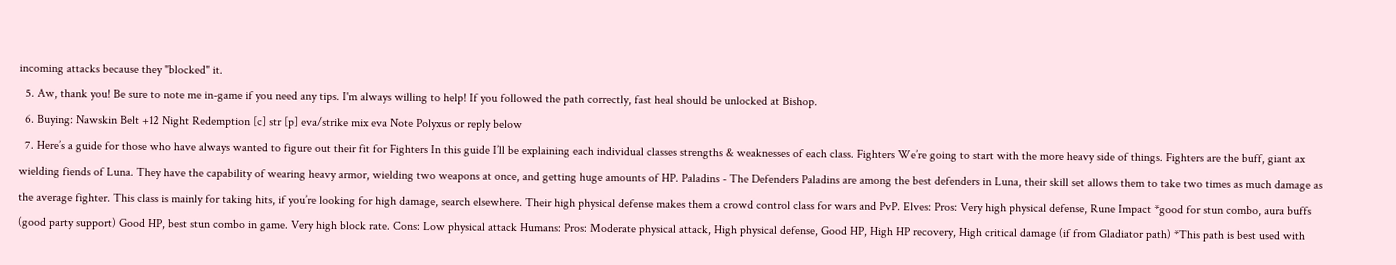incoming attacks because they "blocked" it.
  5. Aw, thank you! Be sure to note me in-game if you need any tips. I'm always willing to help! If you followed the path correctly, fast heal should be unlocked at Bishop.
  6. Buying: Nawskin Belt +12 Night Redemption [c] str [p] eva/strike mix eva Note Polyxus or reply below
  7. Here’s a guide for those who have always wanted to figure out their fit for Fighters In this guide I’ll be explaining each individual classes strengths & weaknesses of each class. Fighters We’re going to start with the more heavy side of things. Fighters are the buff, giant ax wielding fiends of Luna. They have the capability of wearing heavy armor, wielding two weapons at once, and getting huge amounts of HP. Paladins - The Defenders Paladins are among the best defenders in Luna, their skill set allows them to take two times as much damage as the average fighter. This class is mainly for taking hits, if you’re looking for high damage, search elsewhere. Their high physical defense makes them a crowd control class for wars and PvP. Elves: Pros: Very high physical defense, Rune Impact *good for stun combo, aura buffs (good party support) Good HP, best stun combo in game. Very high block rate. Cons: Low physical attack Humans: Pros: Moderate physical attack, High physical defense, Good HP, High HP recovery, High critical damage (if from Gladiator path) *This path is best used with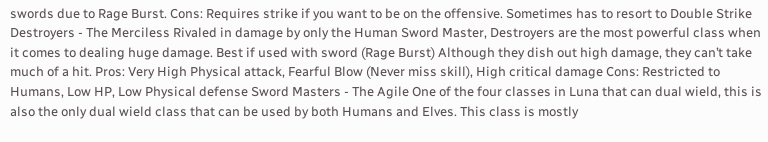swords due to Rage Burst. Cons: Requires strike if you want to be on the offensive. Sometimes has to resort to Double Strike Destroyers - The Merciless Rivaled in damage by only the Human Sword Master, Destroyers are the most powerful class when it comes to dealing huge damage. Best if used with sword (Rage Burst) Although they dish out high damage, they can’t take much of a hit. Pros: Very High Physical attack, Fearful Blow (Never miss skill), High critical damage Cons: Restricted to Humans, Low HP, Low Physical defense Sword Masters - The Agile One of the four classes in Luna that can dual wield, this is also the only dual wield class that can be used by both Humans and Elves. This class is mostly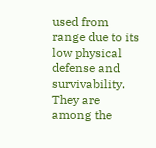used from range due to its low physical defense and survivability. They are among the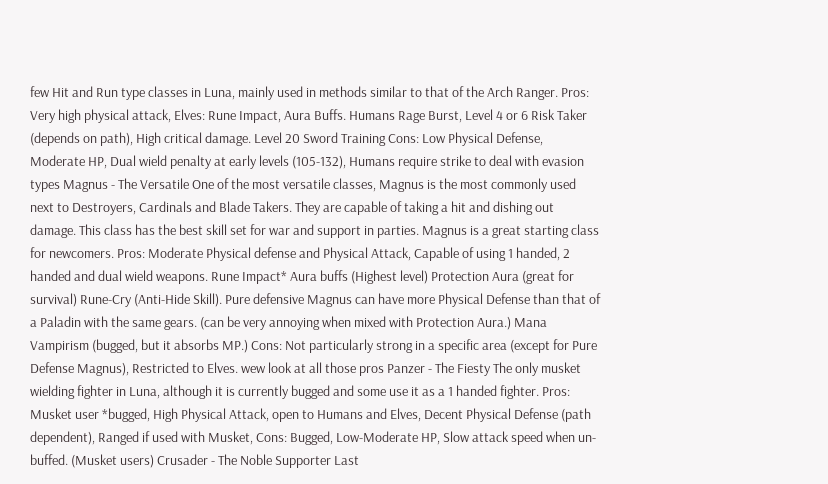few Hit and Run type classes in Luna, mainly used in methods similar to that of the Arch Ranger. Pros: Very high physical attack, Elves: Rune Impact, Aura Buffs. Humans Rage Burst, Level 4 or 6 Risk Taker (depends on path), High critical damage. Level 20 Sword Training Cons: Low Physical Defense, Moderate HP, Dual wield penalty at early levels (105-132), Humans require strike to deal with evasion types Magnus - The Versatile One of the most versatile classes, Magnus is the most commonly used next to Destroyers, Cardinals and Blade Takers. They are capable of taking a hit and dishing out damage. This class has the best skill set for war and support in parties. Magnus is a great starting class for newcomers. Pros: Moderate Physical defense and Physical Attack, Capable of using 1 handed, 2 handed and dual wield weapons. Rune Impact* Aura buffs (Highest level) Protection Aura (great for survival) Rune-Cry (Anti-Hide Skill). Pure defensive Magnus can have more Physical Defense than that of a Paladin with the same gears. (can be very annoying when mixed with Protection Aura.) Mana Vampirism (bugged, but it absorbs MP.) Cons: Not particularly strong in a specific area (except for Pure Defense Magnus), Restricted to Elves. wew look at all those pros Panzer - The Fiesty The only musket wielding fighter in Luna, although it is currently bugged and some use it as a 1 handed fighter. Pros: Musket user *bugged, High Physical Attack, open to Humans and Elves, Decent Physical Defense (path dependent), Ranged if used with Musket, Cons: Bugged, Low-Moderate HP, Slow attack speed when un-buffed. (Musket users) Crusader - The Noble Supporter Last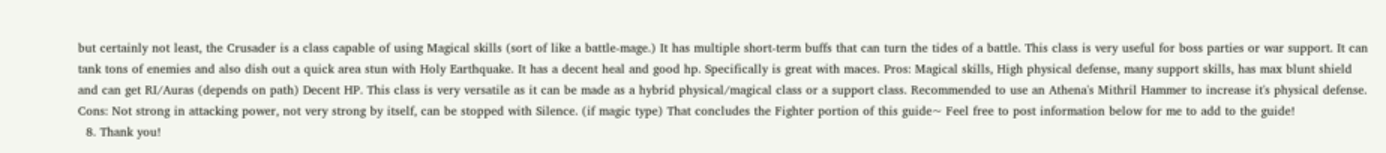but certainly not least, the Crusader is a class capable of using Magical skills (sort of like a battle-mage.) It has multiple short-term buffs that can turn the tides of a battle. This class is very useful for boss parties or war support. It can tank tons of enemies and also dish out a quick area stun with Holy Earthquake. It has a decent heal and good hp. Specifically is great with maces. Pros: Magical skills, High physical defense, many support skills, has max blunt shield and can get RI/Auras (depends on path) Decent HP. This class is very versatile as it can be made as a hybrid physical/magical class or a support class. Recommended to use an Athena's Mithril Hammer to increase it's physical defense. Cons: Not strong in attacking power, not very strong by itself, can be stopped with Silence. (if magic type) That concludes the Fighter portion of this guide~ Feel free to post information below for me to add to the guide!
  8. Thank you!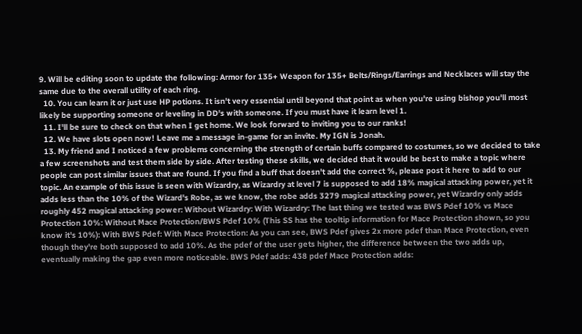9. Will be editing soon to update the following: Armor for 135+ Weapon for 135+ Belts/Rings/Earrings and Necklaces will stay the same due to the overall utility of each ring.
  10. You can learn it or just use HP potions. It isn't very essential until beyond that point as when you're using bishop you'll most likely be supporting someone or leveling in DD's with someone. If you must have it learn level 1.
  11. I'll be sure to check on that when I get home. We look forward to inviting you to our ranks!
  12. We have slots open now! Leave me a message in-game for an invite. My IGN is Jonah.
  13. My friend and I noticed a few problems concerning the strength of certain buffs compared to costumes, so we decided to take a few screenshots and test them side by side. After testing these skills, we decided that it would be best to make a topic where people can post similar issues that are found. If you find a buff that doesn't add the correct %, please post it here to add to our topic. An example of this issue is seen with Wizardry, as Wizardry at level 7 is supposed to add 18% magical attacking power, yet it adds less than the 10% of the Wizard's Robe, as we know, the robe adds 3279 magical attacking power, yet Wizardry only adds roughly 452 magical attacking power: Without Wizardry: With Wizardry: The last thing we tested was BWS Pdef 10% vs Mace Protection 10%: Without Mace Protection/BWS Pdef 10% (This SS has the tooltip information for Mace Protection shown, so you know it's 10%): With BWS Pdef: With Mace Protection: As you can see, BWS Pdef gives 2x more pdef than Mace Protection, even though they're both supposed to add 10%. As the pdef of the user gets higher, the difference between the two adds up, eventually making the gap even more noticeable. BWS Pdef adds: 438 pdef Mace Protection adds: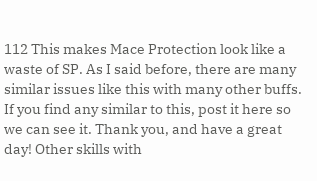112 This makes Mace Protection look like a waste of SP. As I said before, there are many similar issues like this with many other buffs. If you find any similar to this, post it here so we can see it. Thank you, and have a great day! Other skills with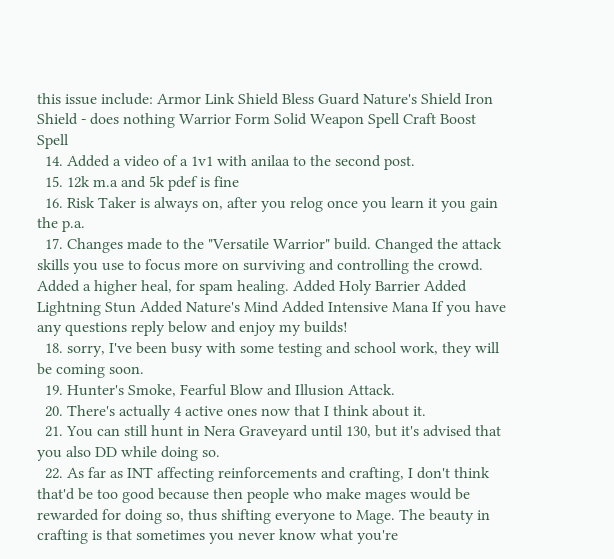this issue include: Armor Link Shield Bless Guard Nature's Shield Iron Shield - does nothing Warrior Form Solid Weapon Spell Craft Boost Spell
  14. Added a video of a 1v1 with anilaa to the second post.
  15. 12k m.a and 5k pdef is fine
  16. Risk Taker is always on, after you relog once you learn it you gain the p.a.
  17. Changes made to the "Versatile Warrior" build. Changed the attack skills you use to focus more on surviving and controlling the crowd. Added a higher heal, for spam healing. Added Holy Barrier Added Lightning Stun Added Nature's Mind Added Intensive Mana If you have any questions reply below and enjoy my builds!
  18. sorry, I've been busy with some testing and school work, they will be coming soon.
  19. Hunter's Smoke, Fearful Blow and Illusion Attack.
  20. There's actually 4 active ones now that I think about it.
  21. You can still hunt in Nera Graveyard until 130, but it's advised that you also DD while doing so.
  22. As far as INT affecting reinforcements and crafting, I don't think that'd be too good because then people who make mages would be rewarded for doing so, thus shifting everyone to Mage. The beauty in crafting is that sometimes you never know what you're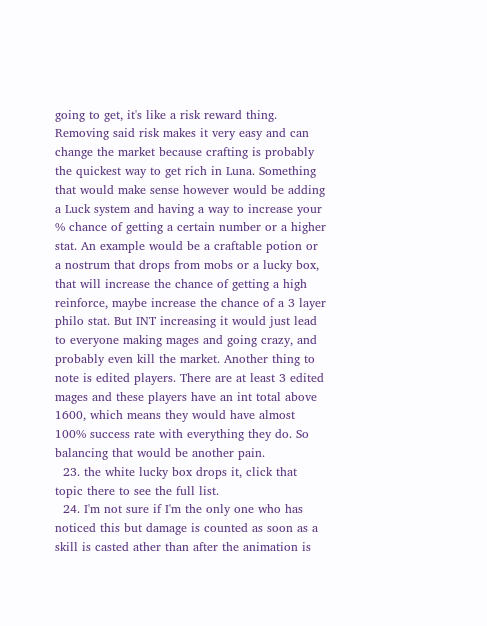going to get, it's like a risk reward thing. Removing said risk makes it very easy and can change the market because crafting is probably the quickest way to get rich in Luna. Something that would make sense however would be adding a Luck system and having a way to increase your % chance of getting a certain number or a higher stat. An example would be a craftable potion or a nostrum that drops from mobs or a lucky box, that will increase the chance of getting a high reinforce, maybe increase the chance of a 3 layer philo stat. But INT increasing it would just lead to everyone making mages and going crazy, and probably even kill the market. Another thing to note is edited players. There are at least 3 edited mages and these players have an int total above 1600, which means they would have almost 100% success rate with everything they do. So balancing that would be another pain.
  23. the white lucky box drops it, click that topic there to see the full list.
  24. I'm not sure if I'm the only one who has noticed this but damage is counted as soon as a skill is casted ather than after the animation is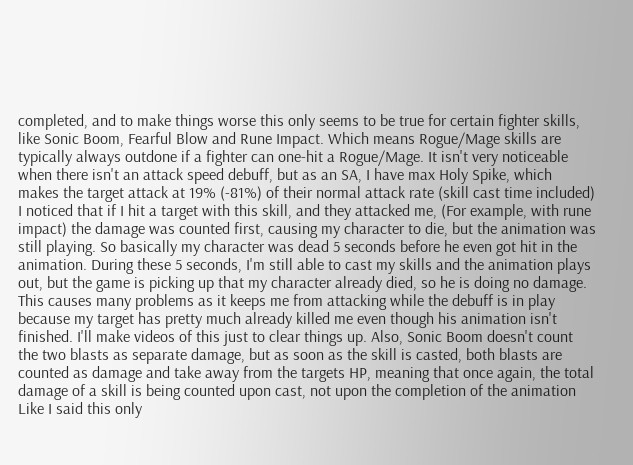completed, and to make things worse this only seems to be true for certain fighter skills, like Sonic Boom, Fearful Blow and Rune Impact. Which means Rogue/Mage skills are typically always outdone if a fighter can one-hit a Rogue/Mage. It isn't very noticeable when there isn't an attack speed debuff, but as an SA, I have max Holy Spike, which makes the target attack at 19% (-81%) of their normal attack rate (skill cast time included) I noticed that if I hit a target with this skill, and they attacked me, (For example, with rune impact) the damage was counted first, causing my character to die, but the animation was still playing. So basically my character was dead 5 seconds before he even got hit in the animation. During these 5 seconds, I'm still able to cast my skills and the animation plays out, but the game is picking up that my character already died, so he is doing no damage. This causes many problems as it keeps me from attacking while the debuff is in play because my target has pretty much already killed me even though his animation isn't finished. I'll make videos of this just to clear things up. Also, Sonic Boom doesn't count the two blasts as separate damage, but as soon as the skill is casted, both blasts are counted as damage and take away from the targets HP, meaning that once again, the total damage of a skill is being counted upon cast, not upon the completion of the animation Like I said this only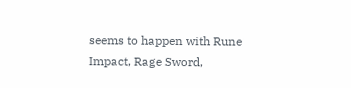seems to happen with Rune Impact, Rage Sword,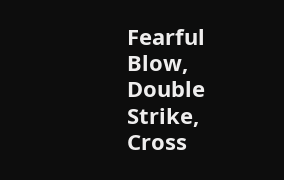Fearful Blow, Double Strike, Cross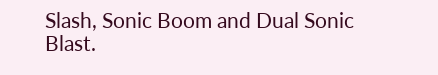Slash, Sonic Boom and Dual Sonic Blast.